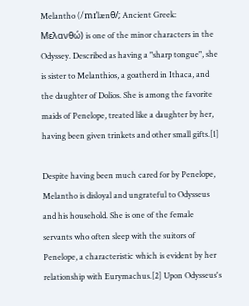Melantho (/mɪˈlænθ/; Ancient Greek: Μελανθώ) is one of the minor characters in the Odyssey. Described as having a "sharp tongue", she is sister to Melanthios, a goatherd in Ithaca, and the daughter of Dolios. She is among the favorite maids of Penelope, treated like a daughter by her, having been given trinkets and other small gifts.[1]

Despite having been much cared for by Penelope, Melantho is disloyal and ungrateful to Odysseus and his household. She is one of the female servants who often sleep with the suitors of Penelope, a characteristic which is evident by her relationship with Eurymachus.[2] Upon Odysseus's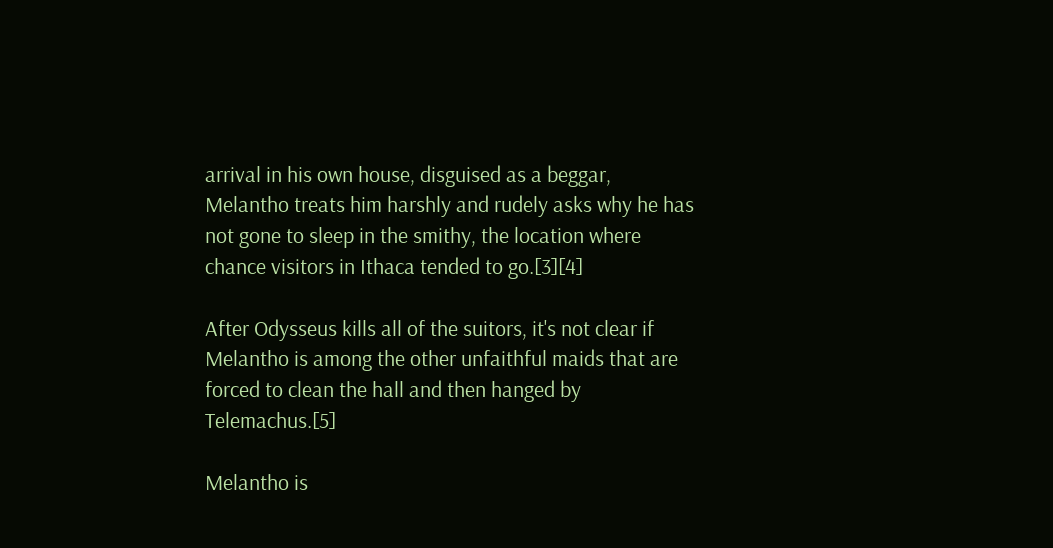arrival in his own house, disguised as a beggar, Melantho treats him harshly and rudely asks why he has not gone to sleep in the smithy, the location where chance visitors in Ithaca tended to go.[3][4]

After Odysseus kills all of the suitors, it's not clear if Melantho is among the other unfaithful maids that are forced to clean the hall and then hanged by Telemachus.[5]

Melantho is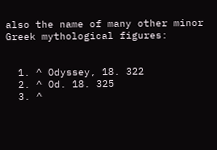also the name of many other minor Greek mythological figures:


  1. ^ Odyssey, 18. 322
  2. ^ Od. 18. 325
  3. ^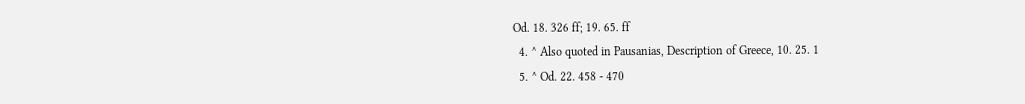Od. 18. 326 ff; 19. 65. ff
  4. ^ Also quoted in Pausanias, Description of Greece, 10. 25. 1
  5. ^ Od. 22. 458 - 470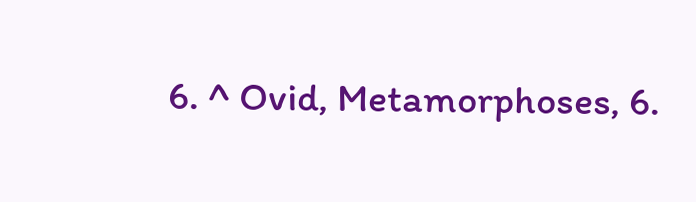6. ^ Ovid, Metamorphoses, 6.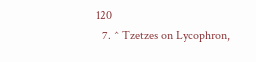120
  7. ^ Tzetzes on Lycophron,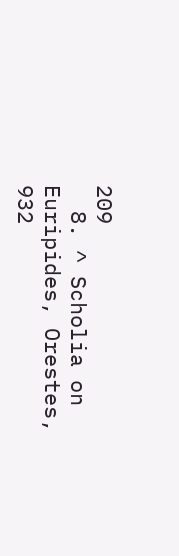209
  8. ^ Scholia on Euripides, Orestes, 932